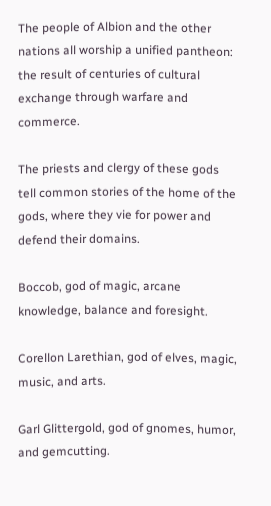The people of Albion and the other nations all worship a unified pantheon: the result of centuries of cultural exchange through warfare and commerce.

The priests and clergy of these gods tell common stories of the home of the gods, where they vie for power and defend their domains.

Boccob, god of magic, arcane knowledge, balance and foresight.

Corellon Larethian, god of elves, magic, music, and arts.

Garl Glittergold, god of gnomes, humor, and gemcutting.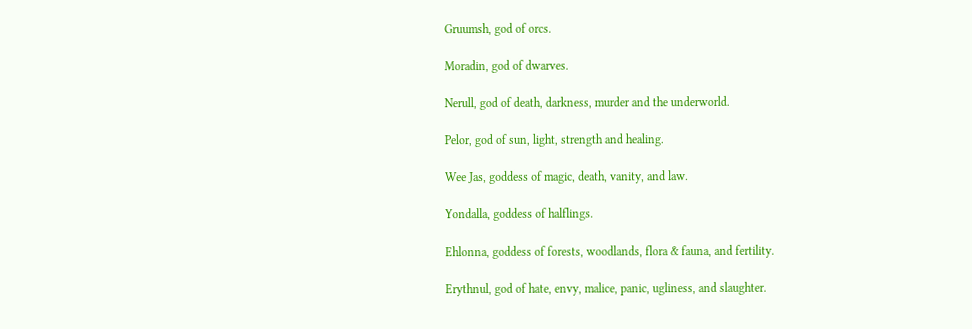Gruumsh, god of orcs.

Moradin, god of dwarves.

Nerull, god of death, darkness, murder and the underworld.

Pelor, god of sun, light, strength and healing.

Wee Jas, goddess of magic, death, vanity, and law.

Yondalla, goddess of halflings.

Ehlonna, goddess of forests, woodlands, flora & fauna, and fertility.

Erythnul, god of hate, envy, malice, panic, ugliness, and slaughter.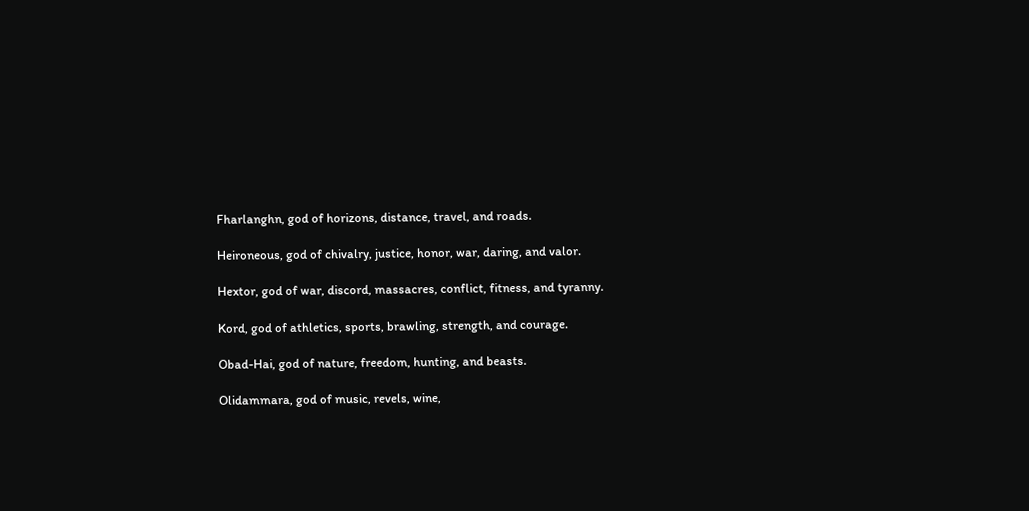Fharlanghn, god of horizons, distance, travel, and roads.

Heironeous, god of chivalry, justice, honor, war, daring, and valor.

Hextor, god of war, discord, massacres, conflict, fitness, and tyranny.

Kord, god of athletics, sports, brawling, strength, and courage.

Obad-Hai, god of nature, freedom, hunting, and beasts.

Olidammara, god of music, revels, wine,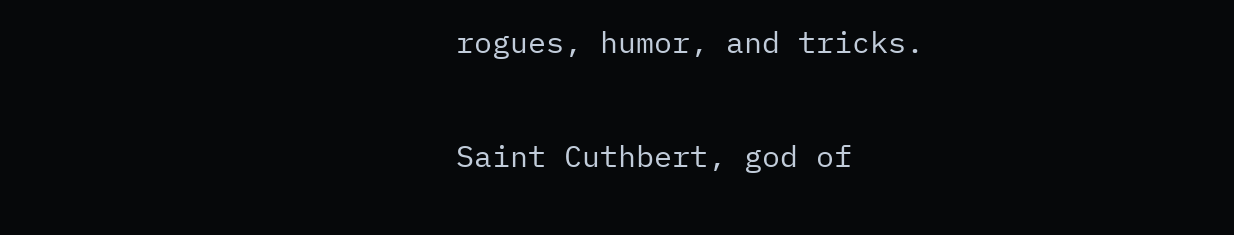rogues, humor, and tricks.

Saint Cuthbert, god of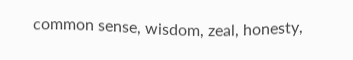common sense, wisdom, zeal, honesty,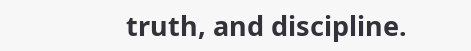truth, and discipline.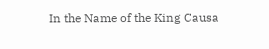In the Name of the King Causa